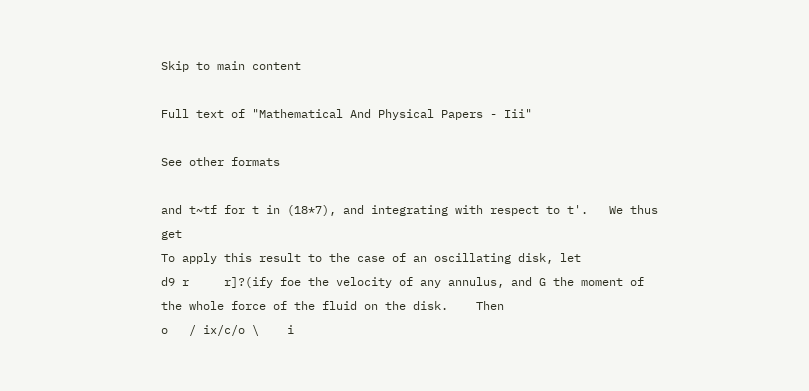Skip to main content

Full text of "Mathematical And Physical Papers - Iii"

See other formats

and t~tf for t in (18*7), and integrating with respect to t'.   We thus get
To apply this result to the case of an oscillating disk, let
d9 r     r]?(ify foe the velocity of any annulus, and G the moment of
the whole force of the fluid on the disk.    Then
o   / ix/c/o \    i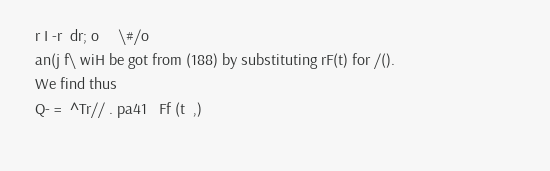r I -r  dr; o     \#/o
an(j f\ wiH be got from (188) by substituting rF(t) for /().
We find thus
Q- =  ^Tr// . pa41   Ff (t  ,)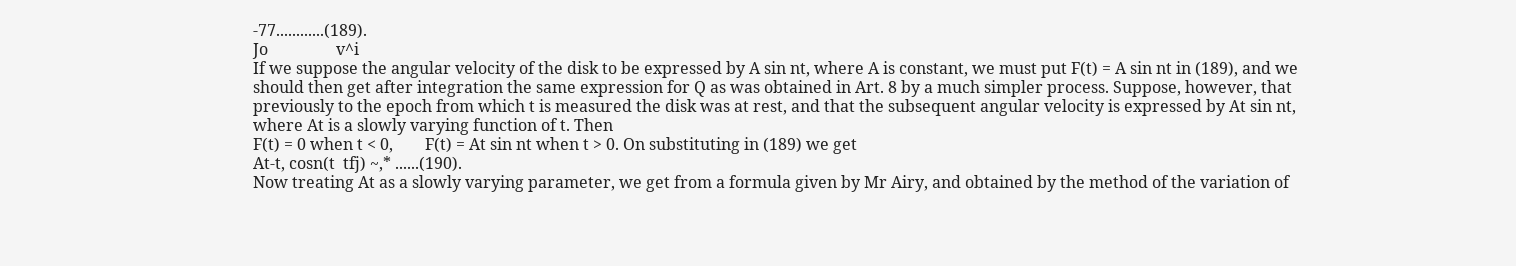-77............(189).
Jo                 v^i
If we suppose the angular velocity of the disk to be expressed by A sin nt, where A is constant, we must put F(t) = A sin nt in (189), and we should then get after integration the same expression for Q as was obtained in Art. 8 by a much simpler process. Suppose, however, that previously to the epoch from which t is measured the disk was at rest, and that the subsequent angular velocity is expressed by At sin nt, where At is a slowly varying function of t. Then
F(t) = 0 when t < 0,        F(t) = At sin nt when t > 0. On substituting in (189) we get
At-t, cosn(t  tfj) ~,* ......(190).
Now treating At as a slowly varying parameter, we get from a formula given by Mr Airy, and obtained by the method of the variation of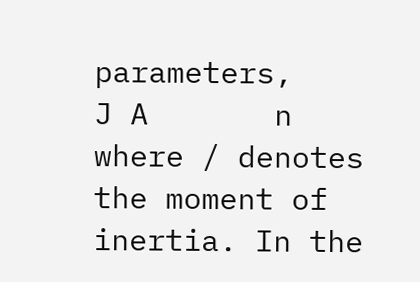parameters,
J A       n
where / denotes the moment of inertia. In the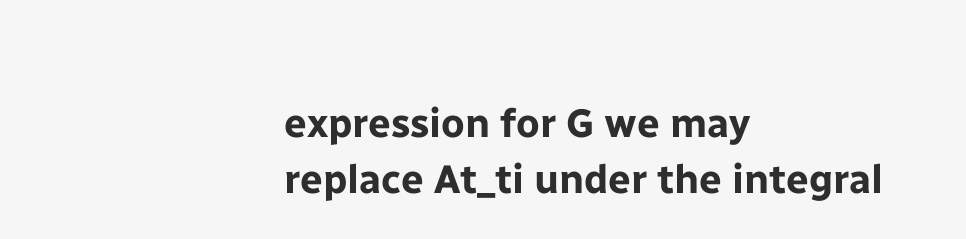expression for G we may replace At_ti under the integral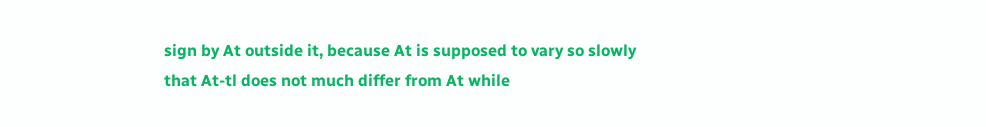sign by At outside it, because At is supposed to vary so slowly that At-tl does not much differ from At while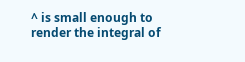^ is small enough to render the integral of